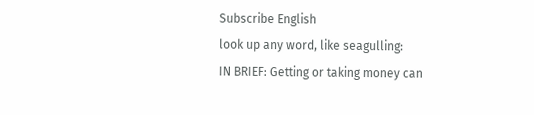Subscribe English
look up any word, like seagulling:
IN BRIEF: Getting or taking money can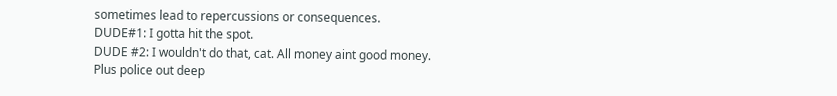sometimes lead to repercussions or consequences.
DUDE#1: I gotta hit the spot.
DUDE #2: I wouldn't do that, cat. All money aint good money. Plus police out deep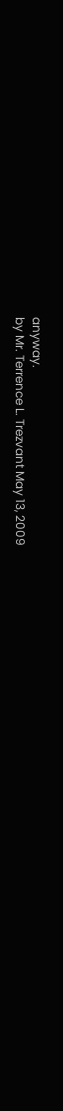anyway.
by Mr. Terrence L. Trezvant May 13, 2009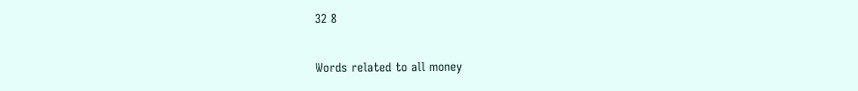32 8

Words related to all money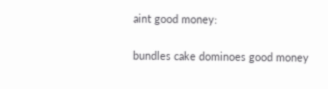aint good money:

bundles cake dominoes good money